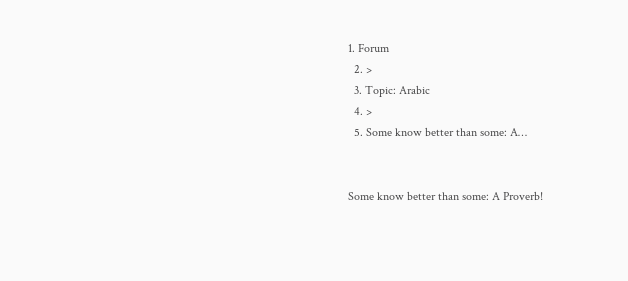1. Forum
  2. >
  3. Topic: Arabic
  4. >
  5. Some know better than some: A…


Some know better than some: A Proverb!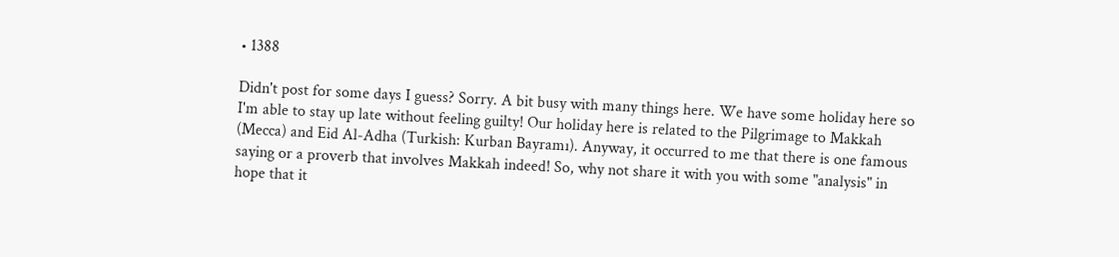• 1388

Didn't post for some days I guess? Sorry. A bit busy with many things here. We have some holiday here so I'm able to stay up late without feeling guilty! Our holiday here is related to the Pilgrimage to Makkah (Mecca) and Eid Al-Adha (Turkish: Kurban Bayramı). Anyway, it occurred to me that there is one famous saying or a proverb that involves Makkah indeed! So, why not share it with you with some "analysis" in hope that it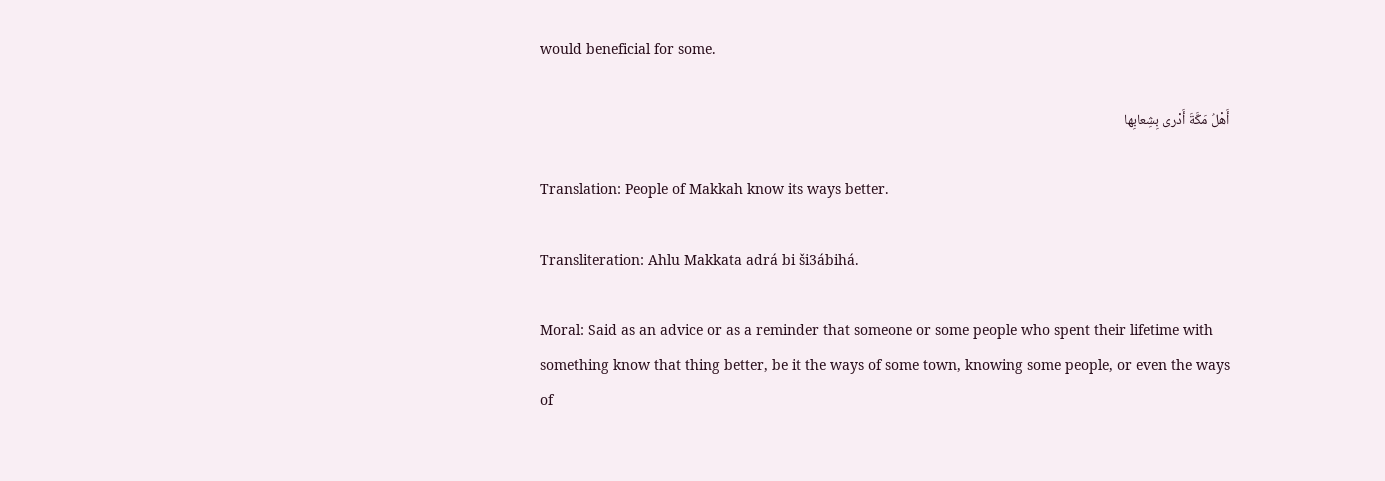would beneficial for some.

أَهْلُ مَكَّةَ أَدْرى بِشِعابِها

Translation: People of Makkah know its ways better.

Transliteration: Ahlu Makkata adrá bi ši3ábihá.

Moral: Said as an advice or as a reminder that someone or some people who spent their lifetime with something know that thing better, be it the ways of some town, knowing some people, or even the ways of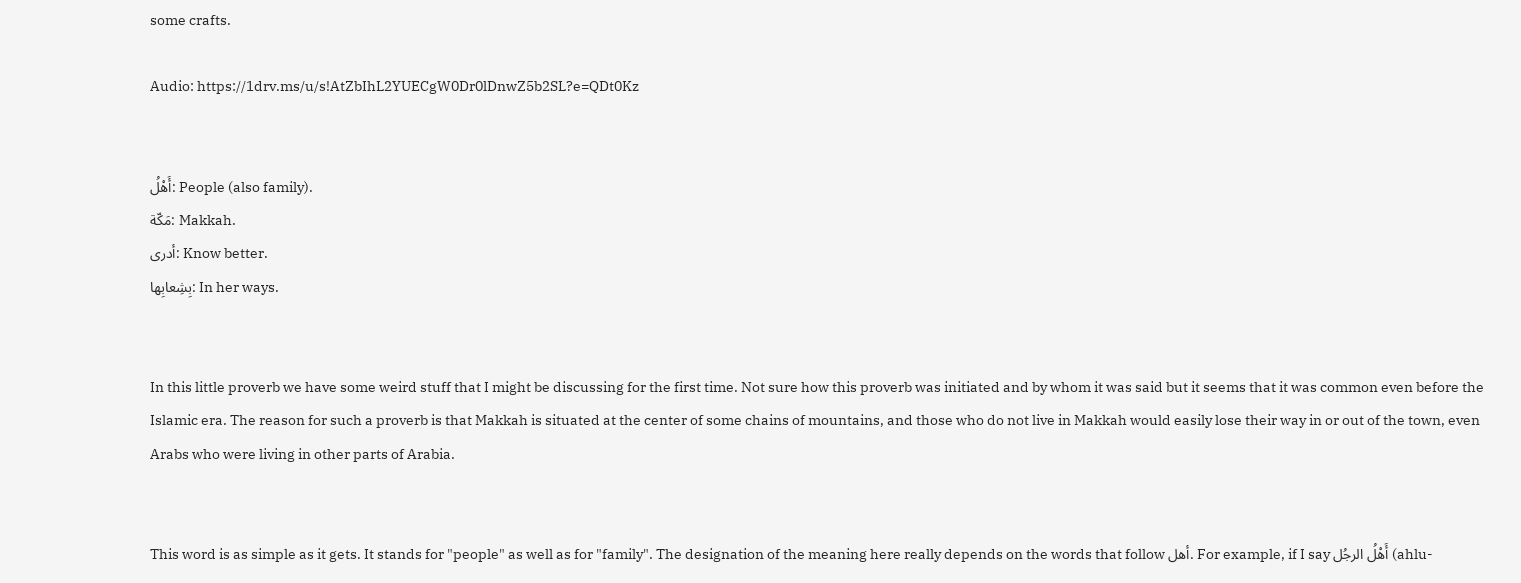some crafts.

Audio: https://1drv.ms/u/s!AtZbIhL2YUECgW0Dr0lDnwZ5b2SL?e=QDt0Kz


أَهْلُ: People (also family).
مَكّة: Makkah.
أدرى: Know better.
بِشِعابِها: In her ways.


In this little proverb we have some weird stuff that I might be discussing for the first time. Not sure how this proverb was initiated and by whom it was said but it seems that it was common even before the Islamic era. The reason for such a proverb is that Makkah is situated at the center of some chains of mountains, and those who do not live in Makkah would easily lose their way in or out of the town, even Arabs who were living in other parts of Arabia.


This word is as simple as it gets. It stands for "people" as well as for "family". The designation of the meaning here really depends on the words that follow أهل. For example, if I say أَهْلُ الرجُل (ahlu-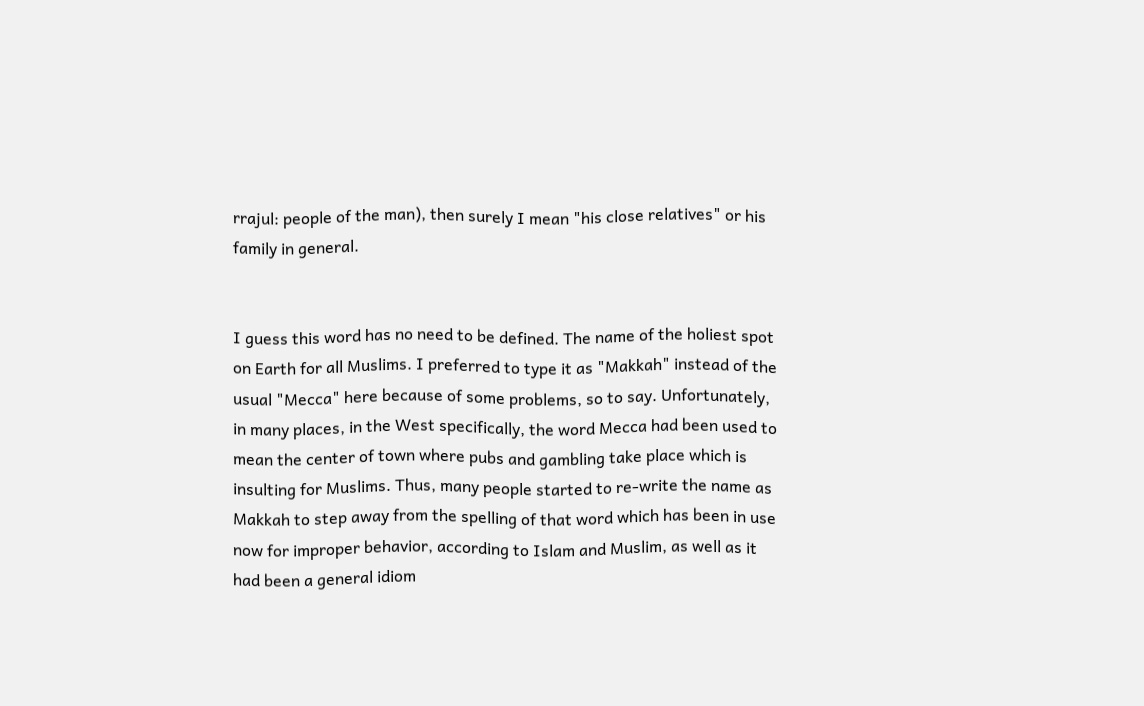rrajul: people of the man), then surely I mean "his close relatives" or his family in general.


I guess this word has no need to be defined. The name of the holiest spot on Earth for all Muslims. I preferred to type it as "Makkah" instead of the usual "Mecca" here because of some problems, so to say. Unfortunately, in many places, in the West specifically, the word Mecca had been used to mean the center of town where pubs and gambling take place which is insulting for Muslims. Thus, many people started to re-write the name as Makkah to step away from the spelling of that word which has been in use now for improper behavior, according to Islam and Muslim, as well as it had been a general idiom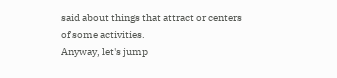said about things that attract or centers of some activities.
Anyway, let's jump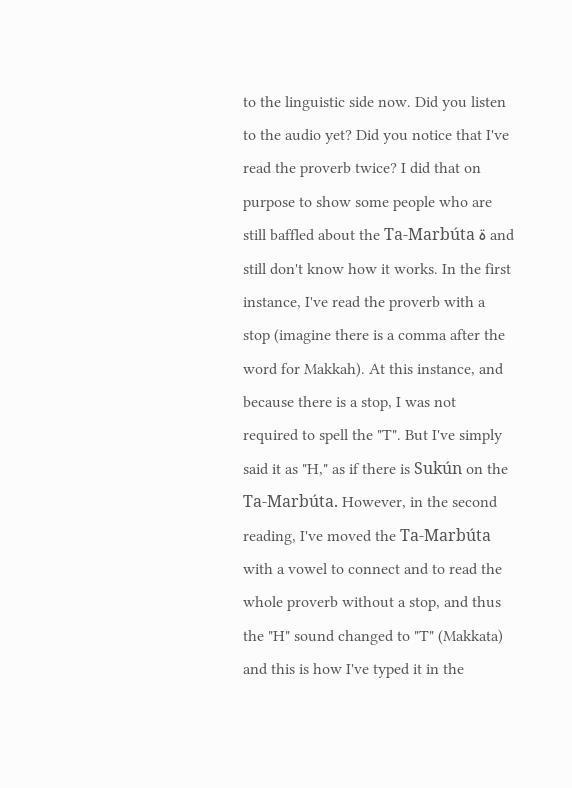to the linguistic side now. Did you listen to the audio yet? Did you notice that I've read the proverb twice? I did that on purpose to show some people who are still baffled about the Ta-Marbúta ة and still don't know how it works. In the first instance, I've read the proverb with a stop (imagine there is a comma after the word for Makkah). At this instance, and because there is a stop, I was not required to spell the "T". But I've simply said it as "H," as if there is Sukún on the Ta-Marbúta. However, in the second reading, I've moved the Ta-Marbúta with a vowel to connect and to read the whole proverb without a stop, and thus the "H" sound changed to "T" (Makkata) and this is how I've typed it in the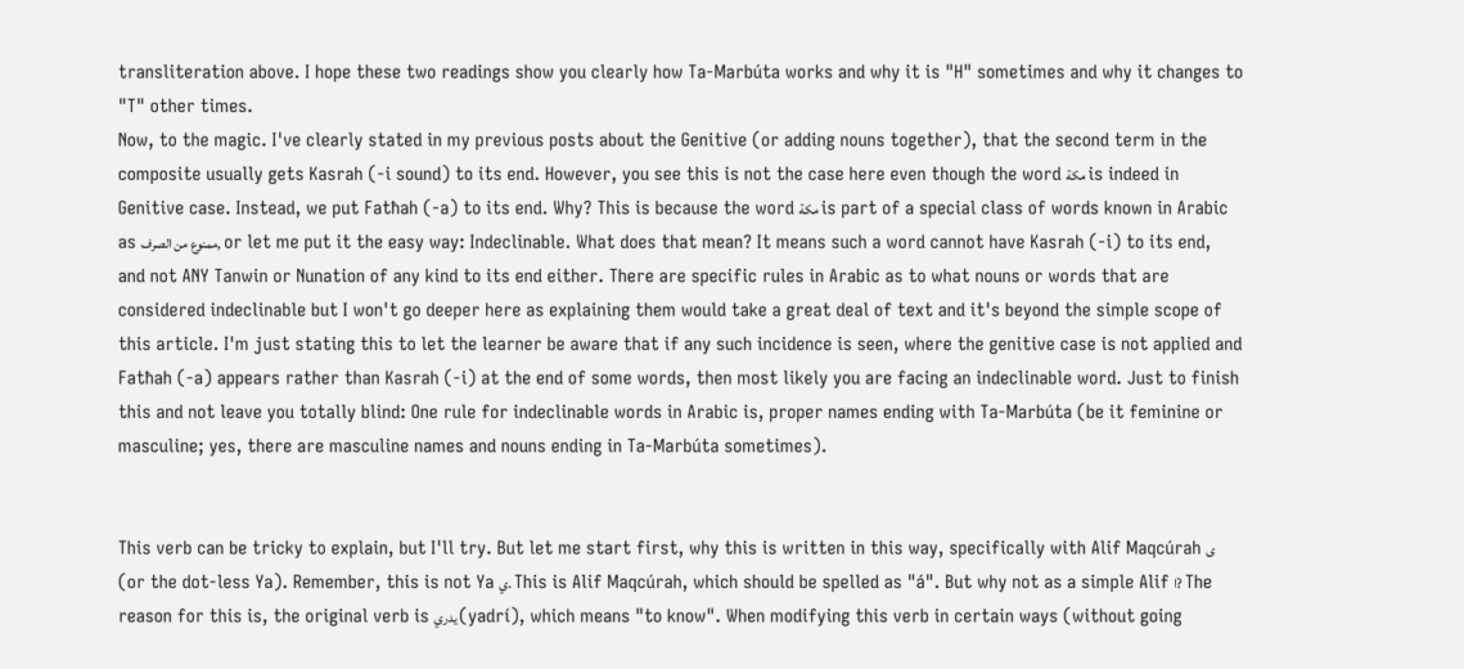transliteration above. I hope these two readings show you clearly how Ta-Marbúta works and why it is "H" sometimes and why it changes to "T" other times.
Now, to the magic. I've clearly stated in my previous posts about the Genitive (or adding nouns together), that the second term in the composite usually gets Kasrah (-i sound) to its end. However, you see this is not the case here even though the word مكة is indeed in Genitive case. Instead, we put Fatħah (-a) to its end. Why? This is because the word مكة is part of a special class of words known in Arabic as ممنوع من الصرف, or let me put it the easy way: Indeclinable. What does that mean? It means such a word cannot have Kasrah (-i) to its end, and not ANY Tanwin or Nunation of any kind to its end either. There are specific rules in Arabic as to what nouns or words that are considered indeclinable but I won't go deeper here as explaining them would take a great deal of text and it's beyond the simple scope of this article. I'm just stating this to let the learner be aware that if any such incidence is seen, where the genitive case is not applied and Fatħah (-a) appears rather than Kasrah (-i) at the end of some words, then most likely you are facing an indeclinable word. Just to finish this and not leave you totally blind: One rule for indeclinable words in Arabic is, proper names ending with Ta-Marbúta (be it feminine or masculine; yes, there are masculine names and nouns ending in Ta-Marbúta sometimes).


This verb can be tricky to explain, but I'll try. But let me start first, why this is written in this way, specifically with Alif Maqcúrah ى (or the dot-less Ya). Remember, this is not Ya ي. This is Alif Maqcúrah, which should be spelled as "á". But why not as a simple Alif ا? The reason for this is, the original verb is يدري (yadrí), which means "to know". When modifying this verb in certain ways (without going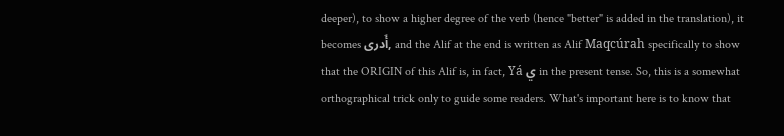deeper), to show a higher degree of the verb (hence "better" is added in the translation), it becomes أَدرى, and the Alif at the end is written as Alif Maqcúrah specifically to show that the ORIGIN of this Alif is, in fact, Yá ي in the present tense. So, this is a somewhat orthographical trick only to guide some readers. What's important here is to know that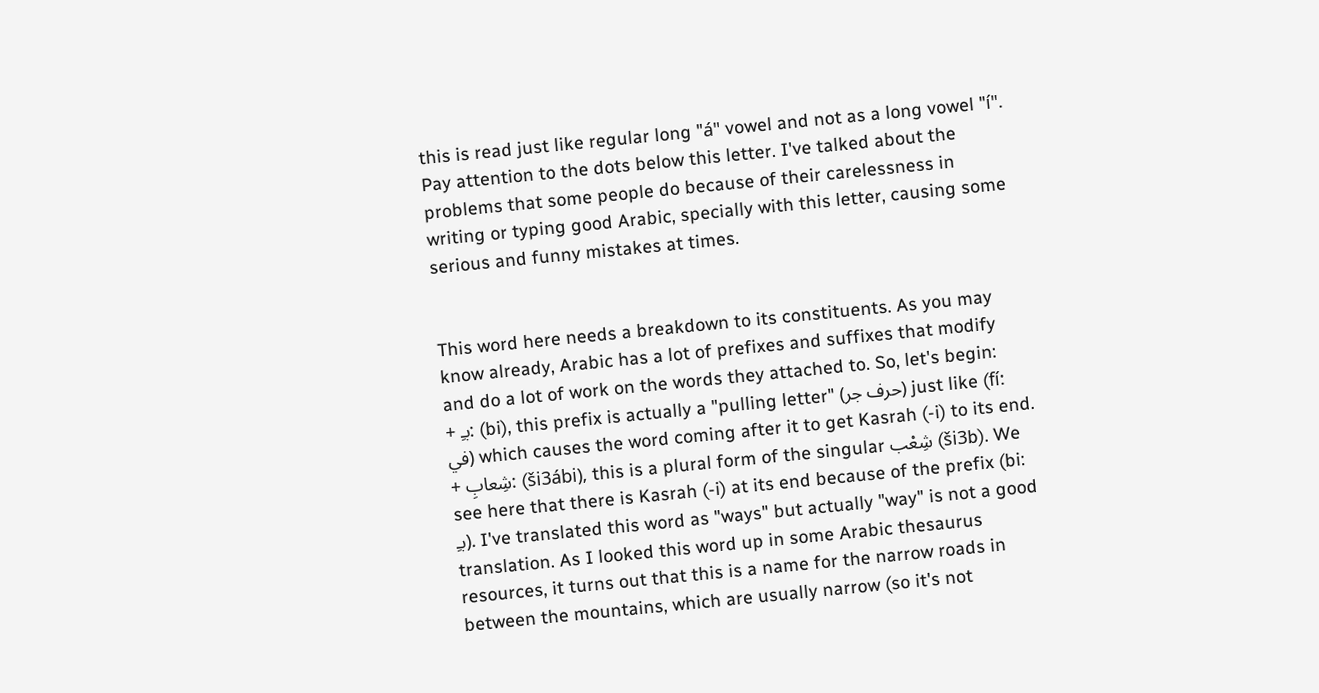this is read just like regular long "á" vowel and not as a long vowel "í". Pay attention to the dots below this letter. I've talked about the problems that some people do because of their carelessness in writing or typing good Arabic, specially with this letter, causing some serious and funny mistakes at times.


This word here needs a breakdown to its constituents. As you may know already, Arabic has a lot of prefixes and suffixes that modify and do a lot of work on the words they attached to. So, let's begin:
+ بـِ: (bi), this prefix is actually a "pulling letter" (حرف جر) just like (fí: في) which causes the word coming after it to get Kasrah (-i) to its end.
+ شِعابِ: (ši3ábi), this is a plural form of the singular شِعْب (ši3b). We see here that there is Kasrah (-i) at its end because of the prefix (bi: بـِ). I've translated this word as "ways" but actually "way" is not a good translation. As I looked this word up in some Arabic thesaurus resources, it turns out that this is a name for the narrow roads in between the mountains, which are usually narrow (so it's not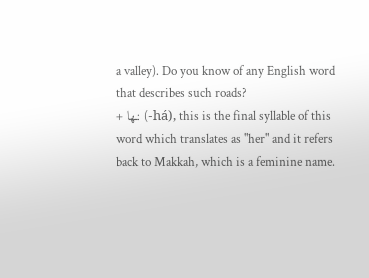a valley). Do you know of any English word that describes such roads?
+ ـها: (-há), this is the final syllable of this word which translates as "her" and it refers back to Makkah, which is a feminine name.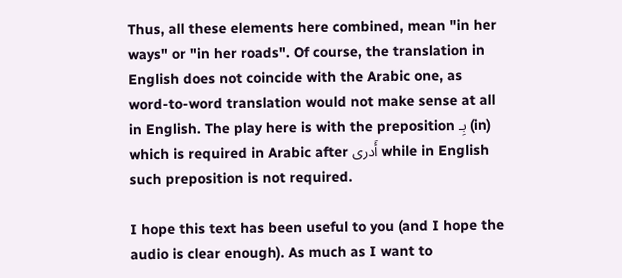Thus, all these elements here combined, mean "in her ways" or "in her roads". Of course, the translation in English does not coincide with the Arabic one, as word-to-word translation would not make sense at all in English. The play here is with the preposition بِـ (in) which is required in Arabic after أَدرى while in English such preposition is not required.

I hope this text has been useful to you (and I hope the audio is clear enough). As much as I want to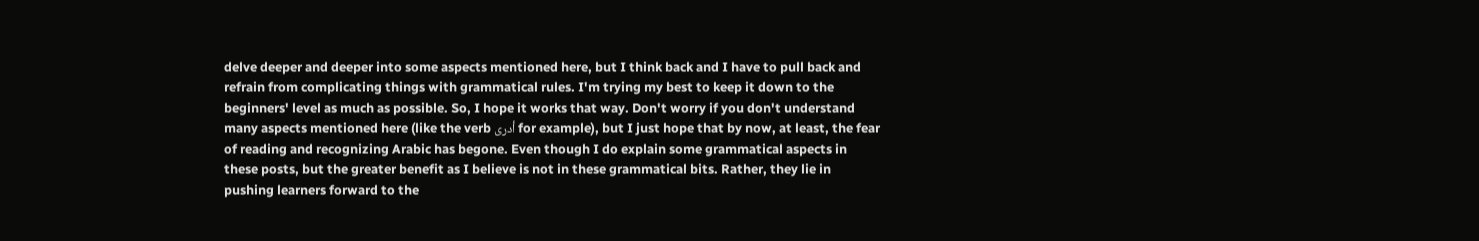delve deeper and deeper into some aspects mentioned here, but I think back and I have to pull back and refrain from complicating things with grammatical rules. I'm trying my best to keep it down to the beginners' level as much as possible. So, I hope it works that way. Don't worry if you don't understand many aspects mentioned here (like the verb أدرى for example), but I just hope that by now, at least, the fear of reading and recognizing Arabic has begone. Even though I do explain some grammatical aspects in these posts, but the greater benefit as I believe is not in these grammatical bits. Rather, they lie in pushing learners forward to the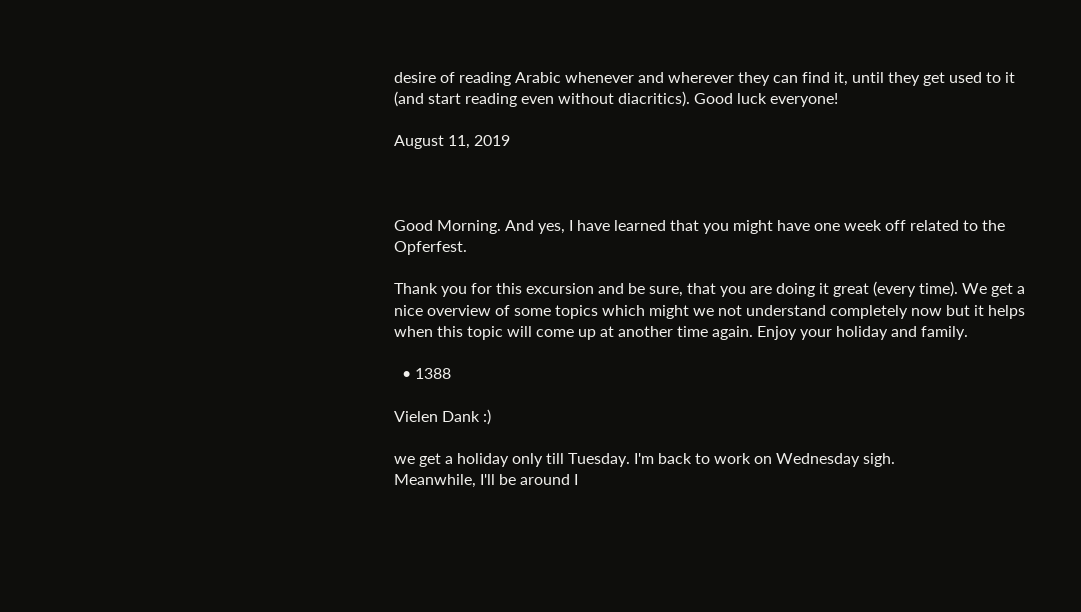desire of reading Arabic whenever and wherever they can find it, until they get used to it (and start reading even without diacritics). Good luck everyone!

August 11, 2019



Good Morning. And yes, I have learned that you might have one week off related to the Opferfest.

Thank you for this excursion and be sure, that you are doing it great (every time). We get a nice overview of some topics which might we not understand completely now but it helps when this topic will come up at another time again. Enjoy your holiday and family.

  • 1388

Vielen Dank :)

we get a holiday only till Tuesday. I'm back to work on Wednesday sigh.
Meanwhile, I'll be around I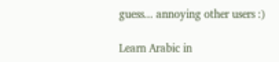guess... annoying other users :)

Learn Arabic in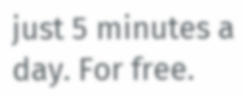just 5 minutes a day. For free.